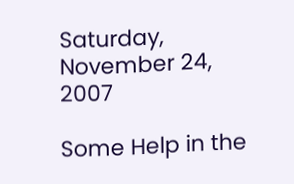Saturday, November 24, 2007

Some Help in the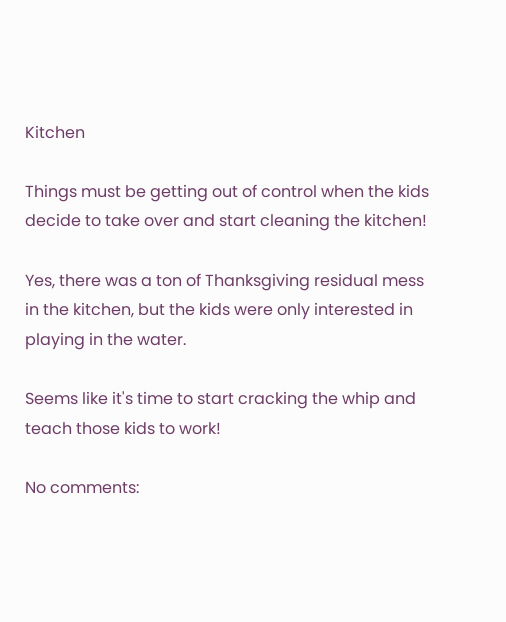Kitchen

Things must be getting out of control when the kids decide to take over and start cleaning the kitchen!

Yes, there was a ton of Thanksgiving residual mess in the kitchen, but the kids were only interested in playing in the water.

Seems like it's time to start cracking the whip and teach those kids to work!

No comments: